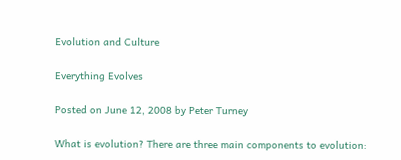Evolution and Culture

Everything Evolves

Posted on June 12, 2008 by Peter Turney

What is evolution? There are three main components to evolution: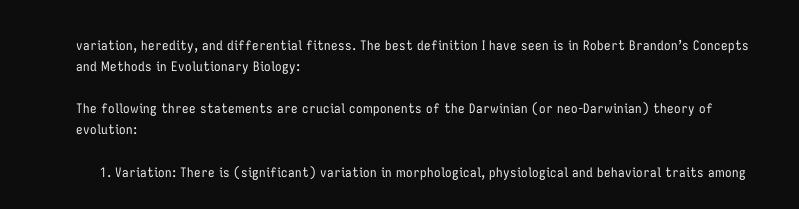variation, heredity, and differential fitness. The best definition I have seen is in Robert Brandon’s Concepts and Methods in Evolutionary Biology:

The following three statements are crucial components of the Darwinian (or neo-Darwinian) theory of evolution:

      1. Variation: There is (significant) variation in morphological, physiological and behavioral traits among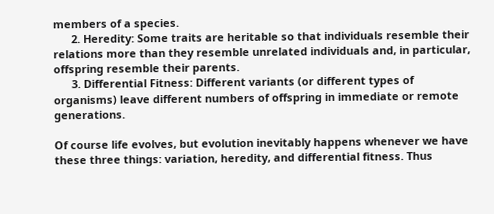members of a species.
      2. Heredity: Some traits are heritable so that individuals resemble their relations more than they resemble unrelated individuals and, in particular, offspring resemble their parents.
      3. Differential Fitness: Different variants (or different types of organisms) leave different numbers of offspring in immediate or remote generations.

Of course life evolves, but evolution inevitably happens whenever we have these three things: variation, heredity, and differential fitness. Thus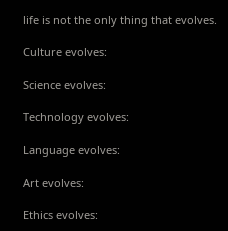life is not the only thing that evolves.

Culture evolves:

Science evolves:

Technology evolves:

Language evolves:

Art evolves:

Ethics evolves: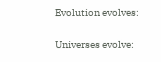Evolution evolves:

Universes evolve: